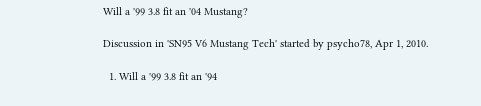Will a '99 3.8 fit an '04 Mustang?

Discussion in 'SN95 V6 Mustang Tech' started by psycho78, Apr 1, 2010.

  1. Will a '99 3.8 fit an '94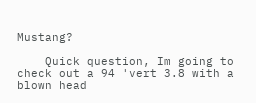Mustang?

    Quick question, Im going to check out a 94 'vert 3.8 with a blown head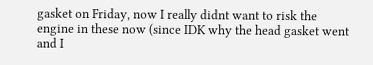gasket on Friday, now I really didnt want to risk the engine in these now (since IDK why the head gasket went and I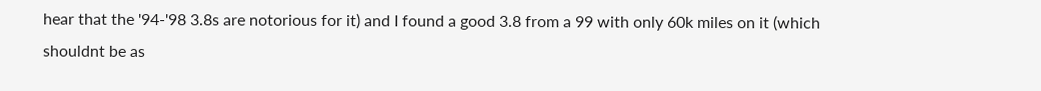hear that the '94-'98 3.8s are notorious for it) and I found a good 3.8 from a 99 with only 60k miles on it (which shouldnt be as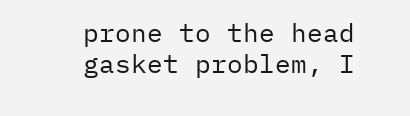prone to the head gasket problem, I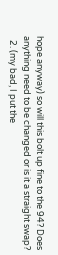hope anyway) so will this bolt up fine to the 94? Does anything need to be changed or is it a straight swap?
  2. (my bad, I put the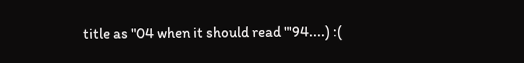title as "04 when it should read "'94....) :(